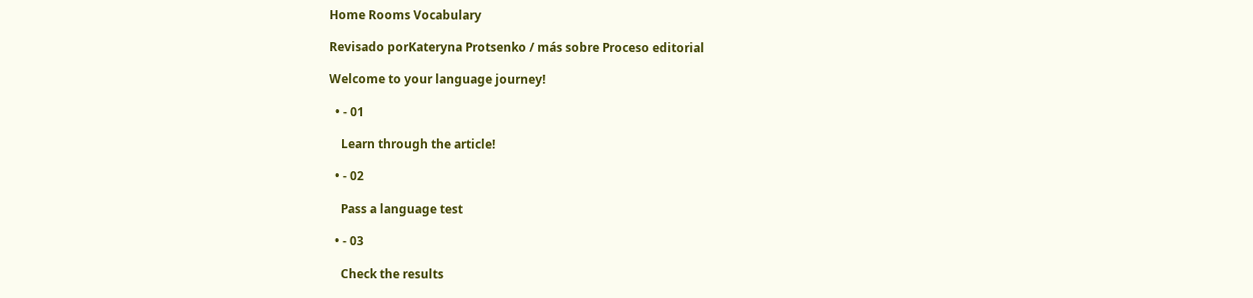Home Rooms Vocabulary

Revisado porKateryna Protsenko / más sobre Proceso editorial

Welcome to your language journey!

  • - 01

    Learn through the article!

  • - 02

    Pass a language test

  • - 03

    Check the results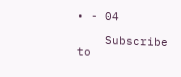• - 04

    Subscribe to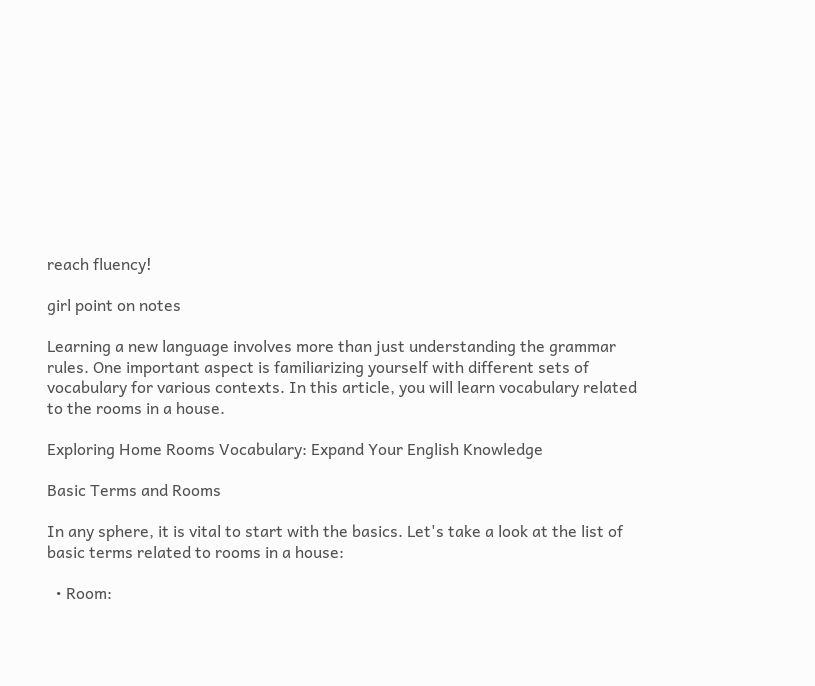reach fluency!

girl point on notes

Learning a new language involves more than just understanding the grammar rules. One important aspect is familiarizing yourself with different sets of vocabulary for various contexts. In this article, you will learn vocabulary related to the rooms in a house.

Exploring Home Rooms Vocabulary: Expand Your English Knowledge

Basic Terms and Rooms

In any sphere, it is vital to start with the basics. Let's take a look at the list of basic terms related to rooms in a house:

  • Room: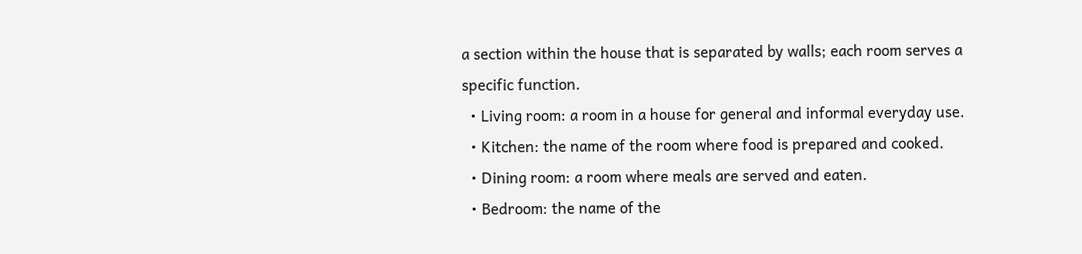a section within the house that is separated by walls; each room serves a specific function.
  • Living room: a room in a house for general and informal everyday use.
  • Kitchen: the name of the room where food is prepared and cooked.
  • Dining room: a room where meals are served and eaten.
  • Bedroom: the name of the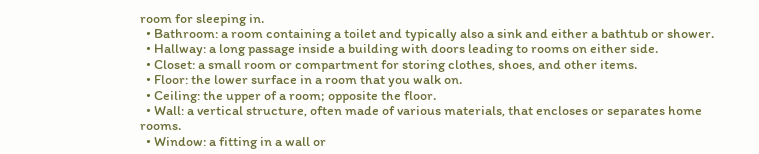room for sleeping in.
  • Bathroom: a room containing a toilet and typically also a sink and either a bathtub or shower.
  • Hallway: a long passage inside a building with doors leading to rooms on either side.
  • Closet: a small room or compartment for storing clothes, shoes, and other items.
  • Floor: the lower surface in a room that you walk on.
  • Ceiling: the upper of a room; opposite the floor.
  • Wall: a vertical structure, often made of various materials, that encloses or separates home rooms.
  • Window: a fitting in a wall or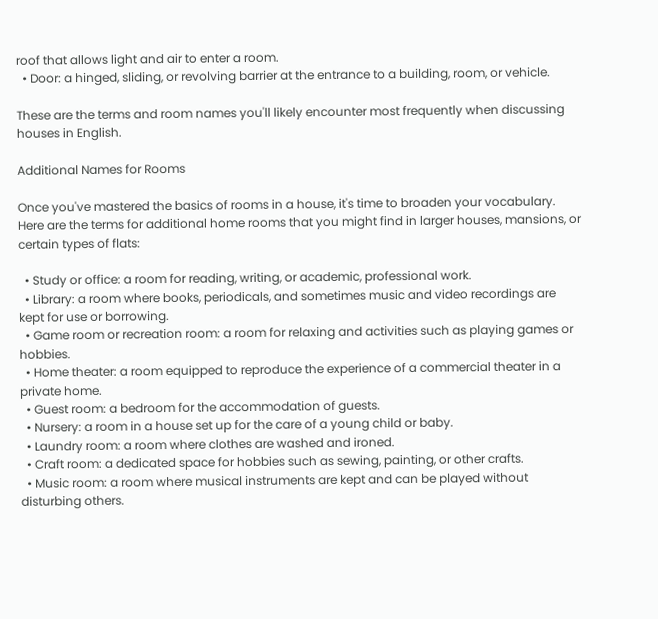roof that allows light and air to enter a room.
  • Door: a hinged, sliding, or revolving barrier at the entrance to a building, room, or vehicle.

These are the terms and room names you'll likely encounter most frequently when discussing houses in English.

Additional Names for Rooms

Once you've mastered the basics of rooms in a house, it's time to broaden your vocabulary. Here are the terms for additional home rooms that you might find in larger houses, mansions, or certain types of flats:

  • Study or office: a room for reading, writing, or academic, professional work.
  • Library: a room where books, periodicals, and sometimes music and video recordings are kept for use or borrowing.
  • Game room or recreation room: a room for relaxing and activities such as playing games or hobbies.
  • Home theater: a room equipped to reproduce the experience of a commercial theater in a private home.
  • Guest room: a bedroom for the accommodation of guests.
  • Nursery: a room in a house set up for the care of a young child or baby.
  • Laundry room: a room where clothes are washed and ironed.
  • Craft room: a dedicated space for hobbies such as sewing, painting, or other crafts.
  • Music room: a room where musical instruments are kept and can be played without disturbing others.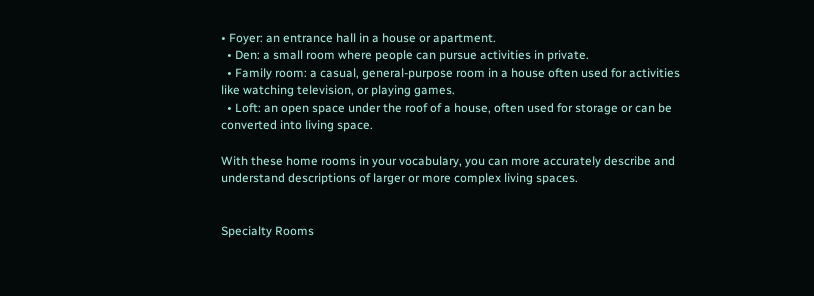• Foyer: an entrance hall in a house or apartment.
  • Den: a small room where people can pursue activities in private.
  • Family room: a casual, general-purpose room in a house often used for activities like watching television, or playing games.
  • Loft: an open space under the roof of a house, often used for storage or can be converted into living space.

With these home rooms in your vocabulary, you can more accurately describe and understand descriptions of larger or more complex living spaces.


Specialty Rooms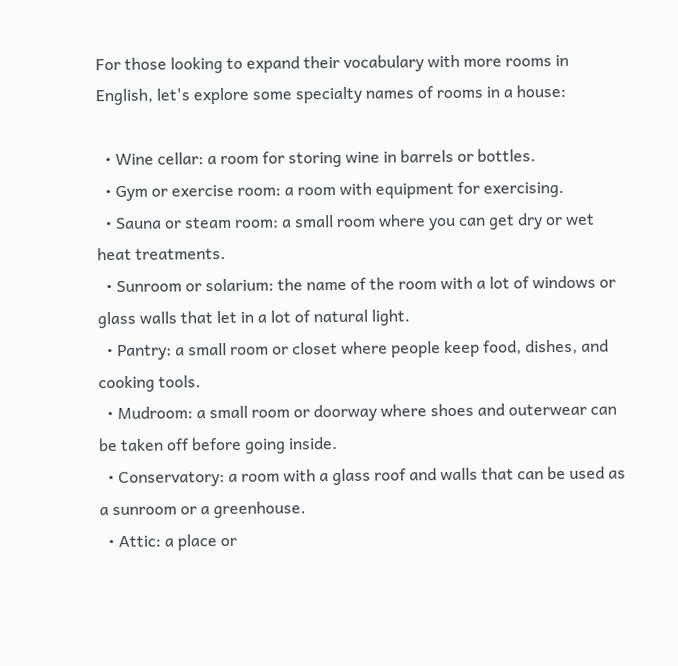For those looking to expand their vocabulary with more rooms in English, let's explore some specialty names of rooms in a house:

  • Wine cellar: a room for storing wine in barrels or bottles.
  • Gym or exercise room: a room with equipment for exercising.
  • Sauna or steam room: a small room where you can get dry or wet heat treatments.
  • Sunroom or solarium: the name of the room with a lot of windows or glass walls that let in a lot of natural light.
  • Pantry: a small room or closet where people keep food, dishes, and cooking tools.
  • Mudroom: a small room or doorway where shoes and outerwear can be taken off before going inside.
  • Conservatory: a room with a glass roof and walls that can be used as a sunroom or a greenhouse.
  • Attic: a place or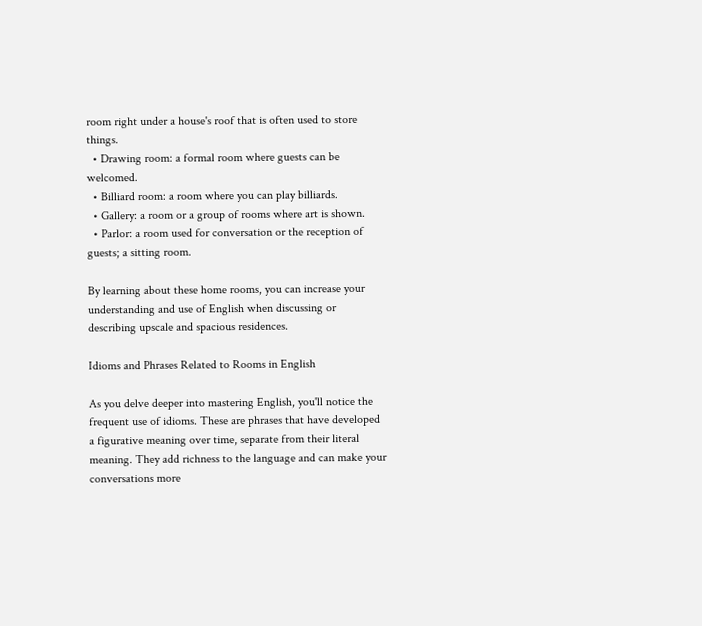room right under a house's roof that is often used to store things.
  • Drawing room: a formal room where guests can be welcomed.
  • Billiard room: a room where you can play billiards.
  • Gallery: a room or a group of rooms where art is shown.
  • Parlor: a room used for conversation or the reception of guests; a sitting room.

By learning about these home rooms, you can increase your understanding and use of English when discussing or describing upscale and spacious residences.

Idioms and Phrases Related to Rooms in English

As you delve deeper into mastering English, you'll notice the frequent use of idioms. These are phrases that have developed a figurative meaning over time, separate from their literal meaning. They add richness to the language and can make your conversations more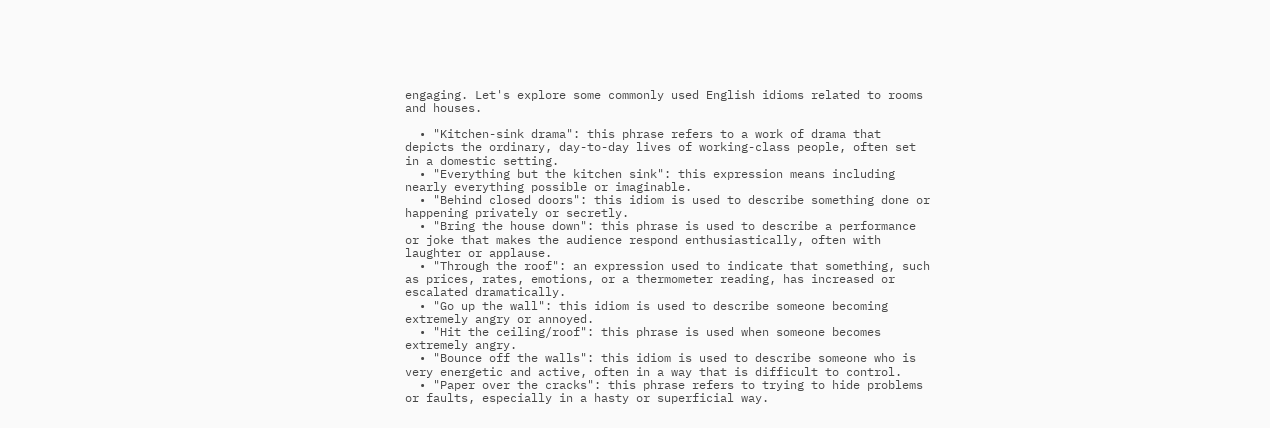engaging. Let's explore some commonly used English idioms related to rooms and houses.

  • "Kitchen-sink drama": this phrase refers to a work of drama that depicts the ordinary, day-to-day lives of working-class people, often set in a domestic setting.
  • "Everything but the kitchen sink": this expression means including nearly everything possible or imaginable.
  • "Behind closed doors": this idiom is used to describe something done or happening privately or secretly.
  • "Bring the house down": this phrase is used to describe a performance or joke that makes the audience respond enthusiastically, often with laughter or applause.
  • "Through the roof": an expression used to indicate that something, such as prices, rates, emotions, or a thermometer reading, has increased or escalated dramatically.
  • "Go up the wall": this idiom is used to describe someone becoming extremely angry or annoyed.
  • "Hit the ceiling/roof": this phrase is used when someone becomes extremely angry.
  • "Bounce off the walls": this idiom is used to describe someone who is very energetic and active, often in a way that is difficult to control.
  • "Paper over the cracks": this phrase refers to trying to hide problems or faults, especially in a hasty or superficial way.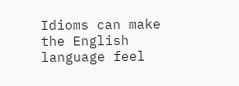Idioms can make the English language feel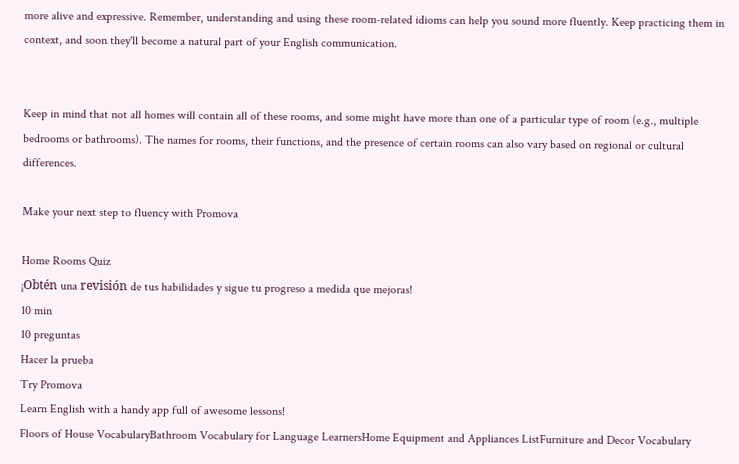more alive and expressive. Remember, understanding and using these room-related idioms can help you sound more fluently. Keep practicing them in context, and soon they'll become a natural part of your English communication.


Keep in mind that not all homes will contain all of these rooms, and some might have more than one of a particular type of room (e.g., multiple bedrooms or bathrooms). The names for rooms, their functions, and the presence of certain rooms can also vary based on regional or cultural differences.

Make your next step to fluency with Promova

Home Rooms Quiz
¡Obtén una revisión de tus habilidades y sigue tu progreso a medida que mejoras!
10 min
10 preguntas
Hacer la prueba
Try Promova
Learn English with a handy app full of awesome lessons!
Floors of House VocabularyBathroom Vocabulary for Language LearnersHome Equipment and Appliances ListFurniture and Decor Vocabulary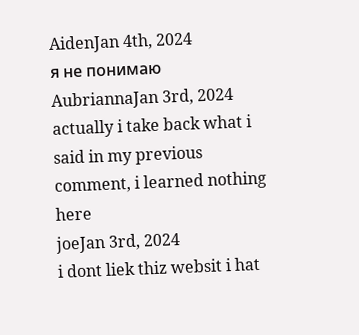AidenJan 4th, 2024
я не понимаю
AubriannaJan 3rd, 2024
actually i take back what i said in my previous comment, i learned nothing here
joeJan 3rd, 2024
i dont liek thiz websit i hat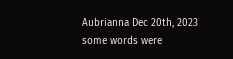Aubrianna Dec 20th, 2023
some words were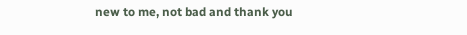new to me, not bad and thank you